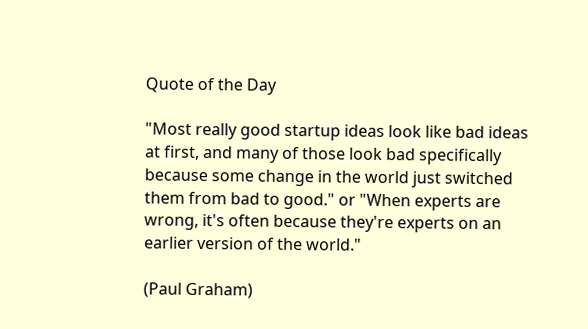Quote of the Day

"Most really good startup ideas look like bad ideas at first, and many of those look bad specifically because some change in the world just switched them from bad to good." or "When experts are wrong, it's often because they're experts on an earlier version of the world."

(Paul Graham)